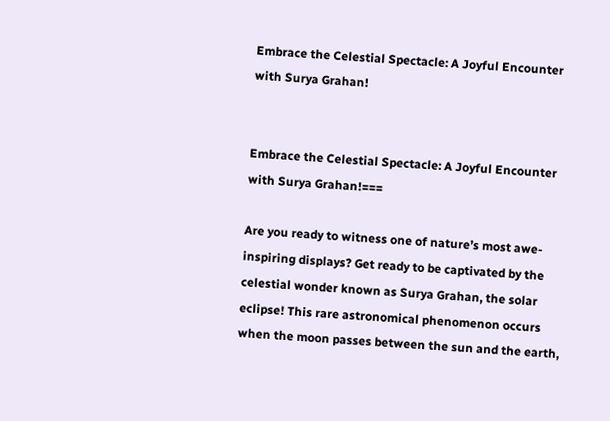Embrace the Celestial Spectacle: A Joyful Encounter with Surya Grahan!


Embrace the Celestial Spectacle: A Joyful Encounter with Surya Grahan!===

Are you ready to witness one of nature’s most awe-inspiring displays? Get ready to be captivated by the celestial wonder known as Surya Grahan, the solar eclipse! This rare astronomical phenomenon occurs when the moon passes between the sun and the earth,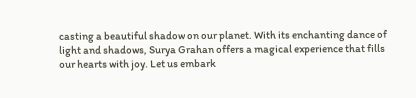casting a beautiful shadow on our planet. With its enchanting dance of light and shadows, Surya Grahan offers a magical experience that fills our hearts with joy. Let us embark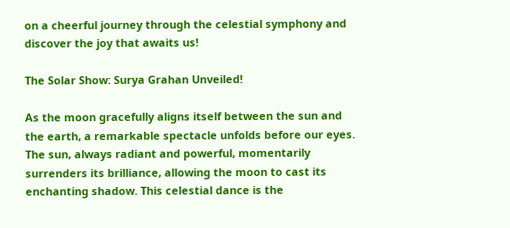on a cheerful journey through the celestial symphony and discover the joy that awaits us!

The Solar Show: Surya Grahan Unveiled!

As the moon gracefully aligns itself between the sun and the earth, a remarkable spectacle unfolds before our eyes. The sun, always radiant and powerful, momentarily surrenders its brilliance, allowing the moon to cast its enchanting shadow. This celestial dance is the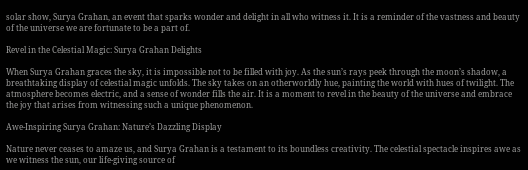solar show, Surya Grahan, an event that sparks wonder and delight in all who witness it. It is a reminder of the vastness and beauty of the universe we are fortunate to be a part of.

Revel in the Celestial Magic: Surya Grahan Delights

When Surya Grahan graces the sky, it is impossible not to be filled with joy. As the sun’s rays peek through the moon’s shadow, a breathtaking display of celestial magic unfolds. The sky takes on an otherworldly hue, painting the world with hues of twilight. The atmosphere becomes electric, and a sense of wonder fills the air. It is a moment to revel in the beauty of the universe and embrace the joy that arises from witnessing such a unique phenomenon.

Awe-Inspiring Surya Grahan: Nature’s Dazzling Display

Nature never ceases to amaze us, and Surya Grahan is a testament to its boundless creativity. The celestial spectacle inspires awe as we witness the sun, our life-giving source of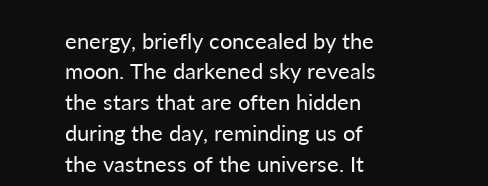energy, briefly concealed by the moon. The darkened sky reveals the stars that are often hidden during the day, reminding us of the vastness of the universe. It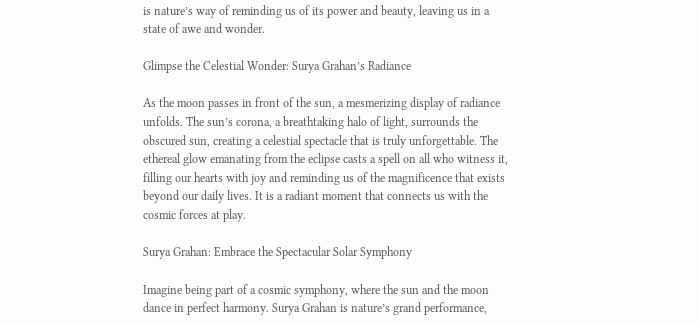is nature’s way of reminding us of its power and beauty, leaving us in a state of awe and wonder.

Glimpse the Celestial Wonder: Surya Grahan’s Radiance

As the moon passes in front of the sun, a mesmerizing display of radiance unfolds. The sun’s corona, a breathtaking halo of light, surrounds the obscured sun, creating a celestial spectacle that is truly unforgettable. The ethereal glow emanating from the eclipse casts a spell on all who witness it, filling our hearts with joy and reminding us of the magnificence that exists beyond our daily lives. It is a radiant moment that connects us with the cosmic forces at play.

Surya Grahan: Embrace the Spectacular Solar Symphony

Imagine being part of a cosmic symphony, where the sun and the moon dance in perfect harmony. Surya Grahan is nature’s grand performance,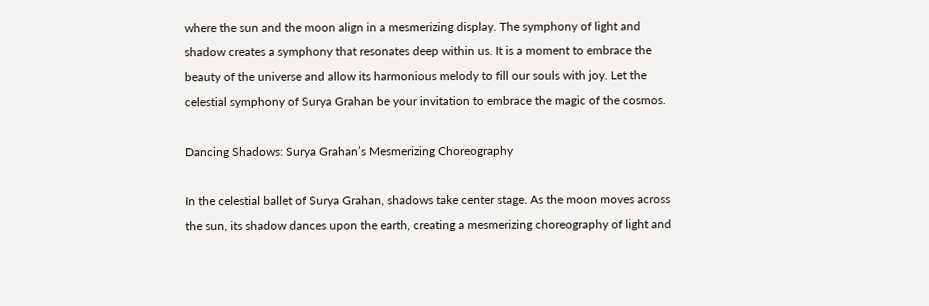where the sun and the moon align in a mesmerizing display. The symphony of light and shadow creates a symphony that resonates deep within us. It is a moment to embrace the beauty of the universe and allow its harmonious melody to fill our souls with joy. Let the celestial symphony of Surya Grahan be your invitation to embrace the magic of the cosmos.

Dancing Shadows: Surya Grahan’s Mesmerizing Choreography

In the celestial ballet of Surya Grahan, shadows take center stage. As the moon moves across the sun, its shadow dances upon the earth, creating a mesmerizing choreography of light and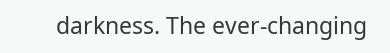darkness. The ever-changing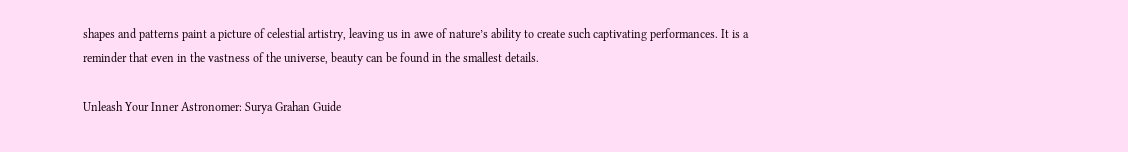shapes and patterns paint a picture of celestial artistry, leaving us in awe of nature’s ability to create such captivating performances. It is a reminder that even in the vastness of the universe, beauty can be found in the smallest details.

Unleash Your Inner Astronomer: Surya Grahan Guide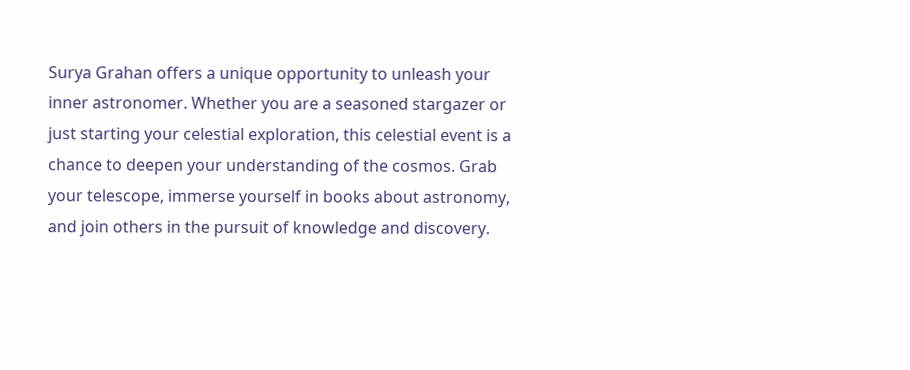Surya Grahan offers a unique opportunity to unleash your inner astronomer. Whether you are a seasoned stargazer or just starting your celestial exploration, this celestial event is a chance to deepen your understanding of the cosmos. Grab your telescope, immerse yourself in books about astronomy, and join others in the pursuit of knowledge and discovery.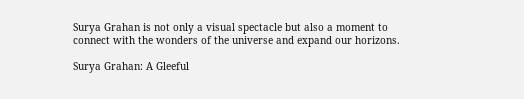Surya Grahan is not only a visual spectacle but also a moment to connect with the wonders of the universe and expand our horizons.

Surya Grahan: A Gleeful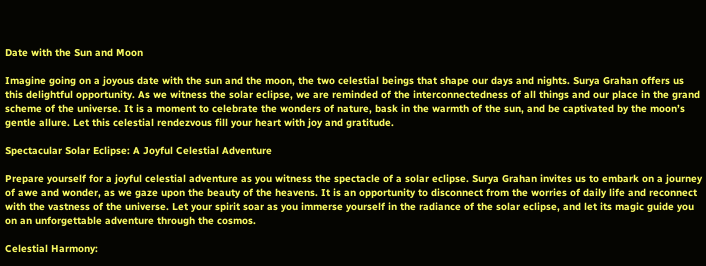Date with the Sun and Moon

Imagine going on a joyous date with the sun and the moon, the two celestial beings that shape our days and nights. Surya Grahan offers us this delightful opportunity. As we witness the solar eclipse, we are reminded of the interconnectedness of all things and our place in the grand scheme of the universe. It is a moment to celebrate the wonders of nature, bask in the warmth of the sun, and be captivated by the moon’s gentle allure. Let this celestial rendezvous fill your heart with joy and gratitude.

Spectacular Solar Eclipse: A Joyful Celestial Adventure

Prepare yourself for a joyful celestial adventure as you witness the spectacle of a solar eclipse. Surya Grahan invites us to embark on a journey of awe and wonder, as we gaze upon the beauty of the heavens. It is an opportunity to disconnect from the worries of daily life and reconnect with the vastness of the universe. Let your spirit soar as you immerse yourself in the radiance of the solar eclipse, and let its magic guide you on an unforgettable adventure through the cosmos.

Celestial Harmony: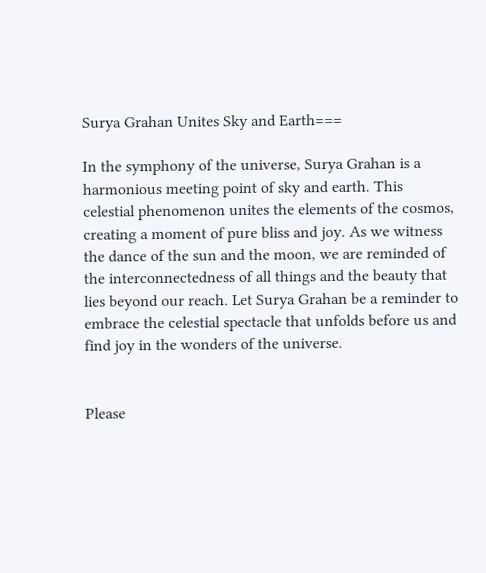Surya Grahan Unites Sky and Earth===

In the symphony of the universe, Surya Grahan is a harmonious meeting point of sky and earth. This celestial phenomenon unites the elements of the cosmos, creating a moment of pure bliss and joy. As we witness the dance of the sun and the moon, we are reminded of the interconnectedness of all things and the beauty that lies beyond our reach. Let Surya Grahan be a reminder to embrace the celestial spectacle that unfolds before us and find joy in the wonders of the universe.


Please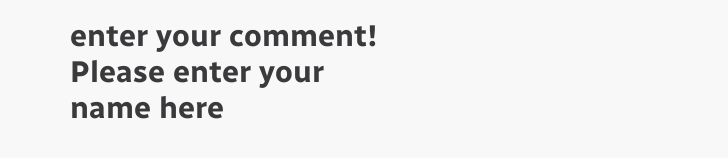enter your comment!
Please enter your name here